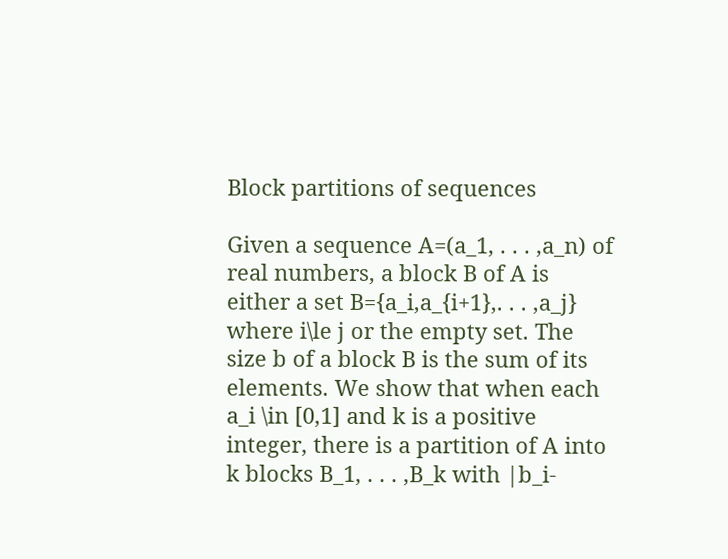Block partitions of sequences

Given a sequence A=(a_1, . . . ,a_n) of real numbers, a block B of A is either a set B={a_i,a_{i+1},. . . ,a_j} where i\le j or the empty set. The size b of a block B is the sum of its elements. We show that when each a_i \in [0,1] and k is a positive integer, there is a partition of A into k blocks B_1, . . . ,B_k with |b_i-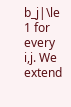b_j|\le 1 for every i,j. We extend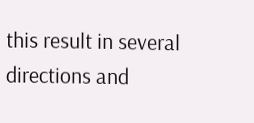this result in several directions and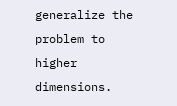generalize the problem to higher dimensions.